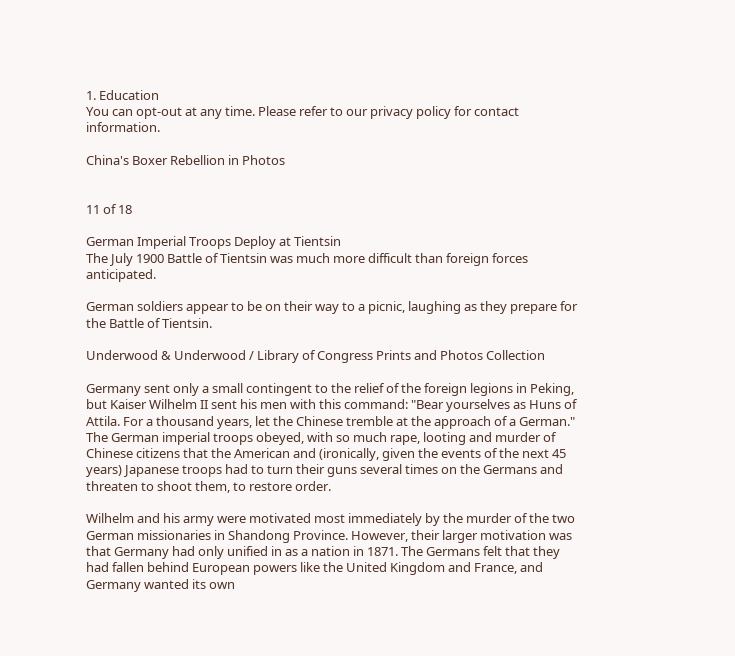1. Education
You can opt-out at any time. Please refer to our privacy policy for contact information.

China's Boxer Rebellion in Photos


11 of 18

German Imperial Troops Deploy at Tientsin
The July 1900 Battle of Tientsin was much more difficult than foreign forces anticipated.

German soldiers appear to be on their way to a picnic, laughing as they prepare for the Battle of Tientsin.

Underwood & Underwood / Library of Congress Prints and Photos Collection

Germany sent only a small contingent to the relief of the foreign legions in Peking, but Kaiser Wilhelm II sent his men with this command: "Bear yourselves as Huns of Attila. For a thousand years, let the Chinese tremble at the approach of a German." The German imperial troops obeyed, with so much rape, looting and murder of Chinese citizens that the American and (ironically, given the events of the next 45 years) Japanese troops had to turn their guns several times on the Germans and threaten to shoot them, to restore order.

Wilhelm and his army were motivated most immediately by the murder of the two German missionaries in Shandong Province. However, their larger motivation was that Germany had only unified in as a nation in 1871. The Germans felt that they had fallen behind European powers like the United Kingdom and France, and Germany wanted its own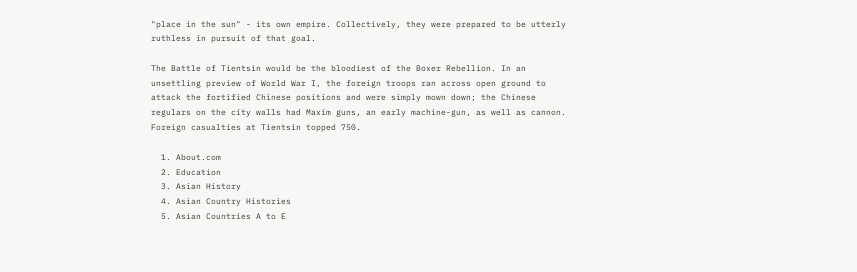"place in the sun" - its own empire. Collectively, they were prepared to be utterly ruthless in pursuit of that goal.

The Battle of Tientsin would be the bloodiest of the Boxer Rebellion. In an unsettling preview of World War I, the foreign troops ran across open ground to attack the fortified Chinese positions and were simply mown down; the Chinese regulars on the city walls had Maxim guns, an early machine-gun, as well as cannon. Foreign casualties at Tientsin topped 750.

  1. About.com
  2. Education
  3. Asian History
  4. Asian Country Histories
  5. Asian Countries A to E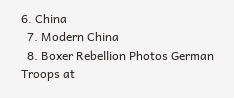6. China
  7. Modern China
  8. Boxer Rebellion Photos German Troops at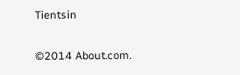Tientsin

©2014 About.com.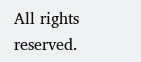All rights reserved.